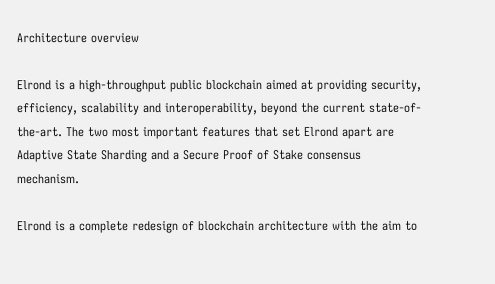Architecture overview

Elrond is a high-throughput public blockchain aimed at providing security, efficiency, scalability and interoperability, beyond the current state-of-the-art. The two most important features that set Elrond apart are Adaptive State Sharding and a Secure Proof of Stake consensus mechanism.

Elrond is a complete redesign of blockchain architecture with the aim to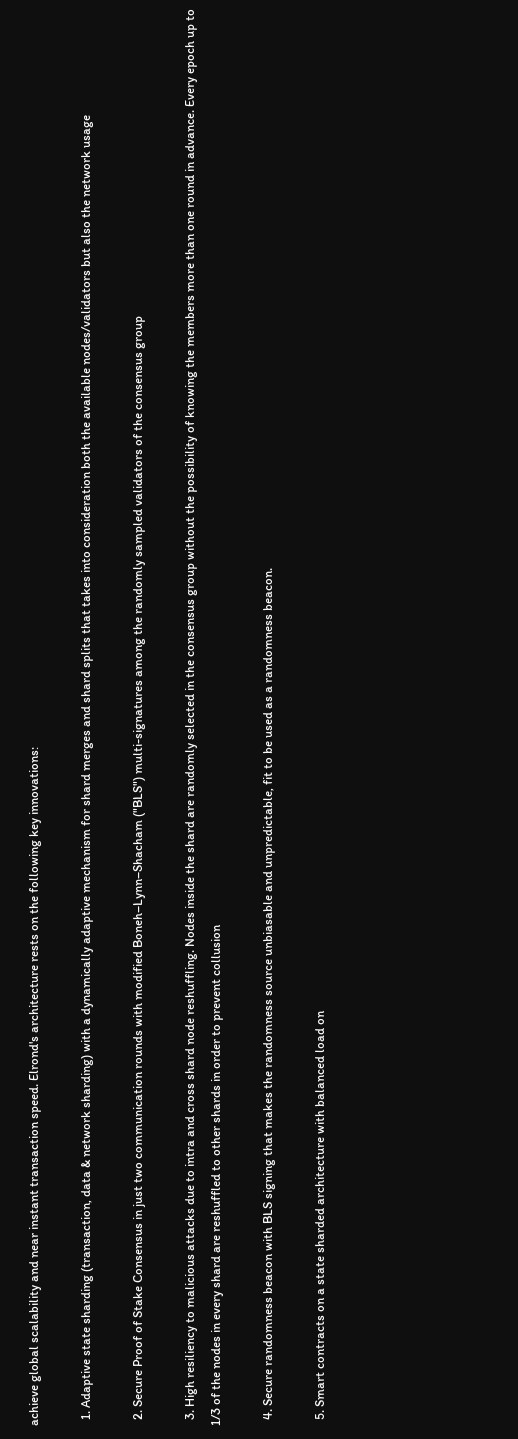achieve global scalability and near instant transaction speed. Elrond's architecture rests on the following key innovations:

  1. Adaptive state sharding (transaction, data & network sharding) with a dynamically adaptive mechanism for shard merges and shard splits that takes into consideration both the available nodes/validators but also the network usage

  2. Secure Proof of Stake Consensus in just two communication rounds with modified Boneh–Lynn–Shacham ("BLS") multi-signatures among the randomly sampled validators of the consensus group

  3. High resiliency to malicious attacks due to intra and cross shard node reshuffling. Nodes inside the shard are randomly selected in the consensus group without the possibility of knowing the members more than one round in advance. Every epoch up to 1/3 of the nodes in every shard are reshuffled to other shards in order to prevent collusion

  4. Secure randomness beacon with BLS signing that makes the randomness source unbiasable and unpredictable, fit to be used as a randomness beacon.

  5. Smart contracts on a state sharded architecture with balanced load on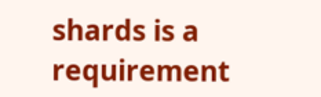shards is a requirement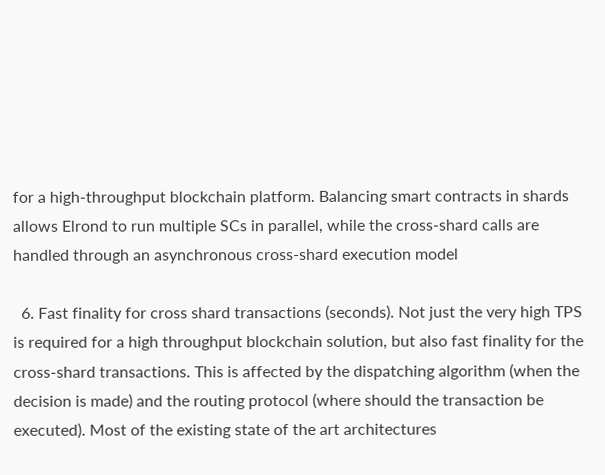for a high-throughput blockchain platform. Balancing smart contracts in shards allows Elrond to run multiple SCs in parallel, while the cross-shard calls are handled through an asynchronous cross-shard execution model

  6. Fast finality for cross shard transactions (seconds). Not just the very high TPS is required for a high throughput blockchain solution, but also fast finality for the cross-shard transactions. This is affected by the dispatching algorithm (when the decision is made) and the routing protocol (where should the transaction be executed). Most of the existing state of the art architectures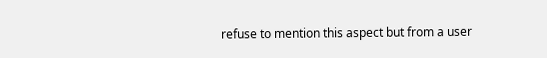refuse to mention this aspect but from a user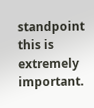standpoint this is extremely important.